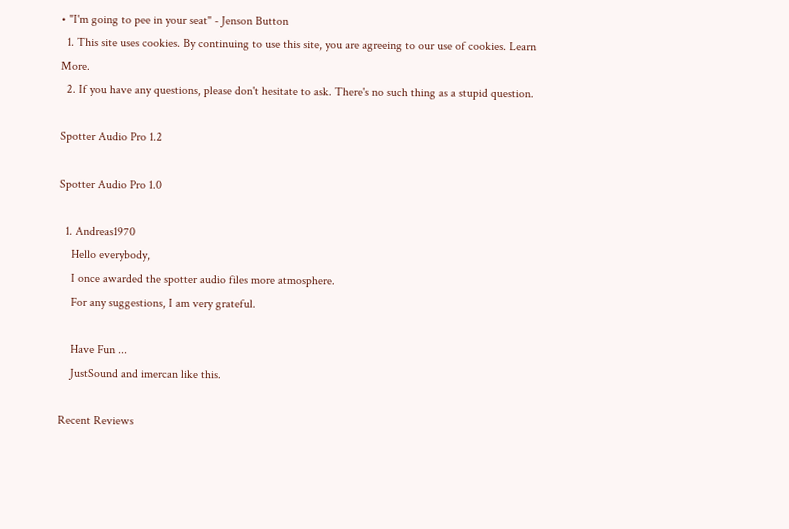• "I'm going to pee in your seat" - Jenson Button
  1. This site uses cookies. By continuing to use this site, you are agreeing to our use of cookies. Learn More.
  2. If you have any questions, please don't hesitate to ask. There's no such thing as a stupid question.

Spotter Audio Pro 1.2

Spotter Audio Pro 1.0

  1. Andreas1970
    Hello everybody,
    I once awarded the spotter audio files more atmosphere.
    For any suggestions, I am very grateful.

    Have Fun ...
    JustSound and imercan like this.

Recent Reviews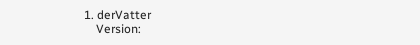1. derVatter
    Version: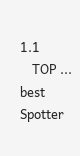1.1
    TOP ... best Spotter